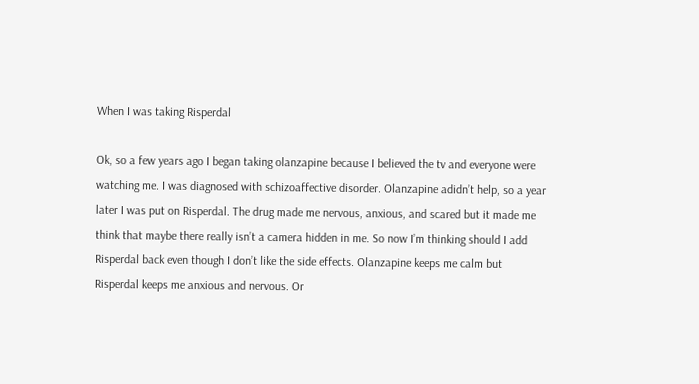When I was taking Risperdal

Ok, so a few years ago I began taking olanzapine because I believed the tv and everyone were watching me. I was diagnosed with schizoaffective disorder. Olanzapine adidn’t help, so a year later I was put on Risperdal. The drug made me nervous, anxious, and scared but it made me think that maybe there really isn’t a camera hidden in me. So now I’m thinking should I add Risperdal back even though I don’t like the side effects. Olanzapine keeps me calm but Risperdal keeps me anxious and nervous. Or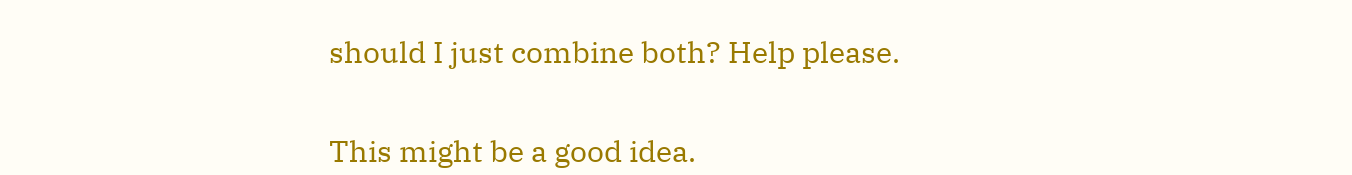should I just combine both? Help please.


This might be a good idea.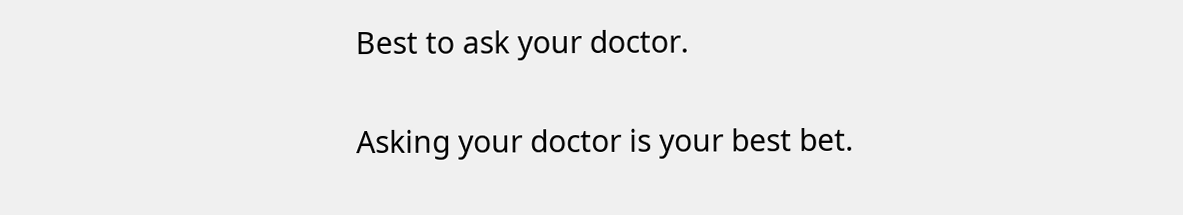Best to ask your doctor.


Asking your doctor is your best bet.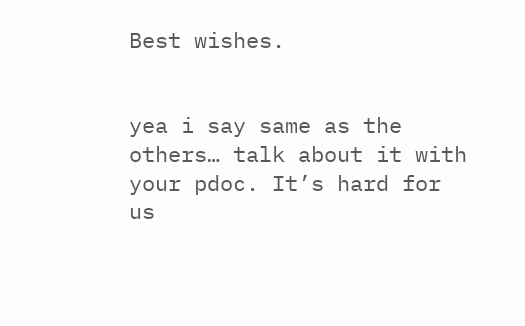Best wishes.


yea i say same as the others… talk about it with your pdoc. It’s hard for us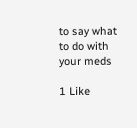to say what to do with your meds

1 Like